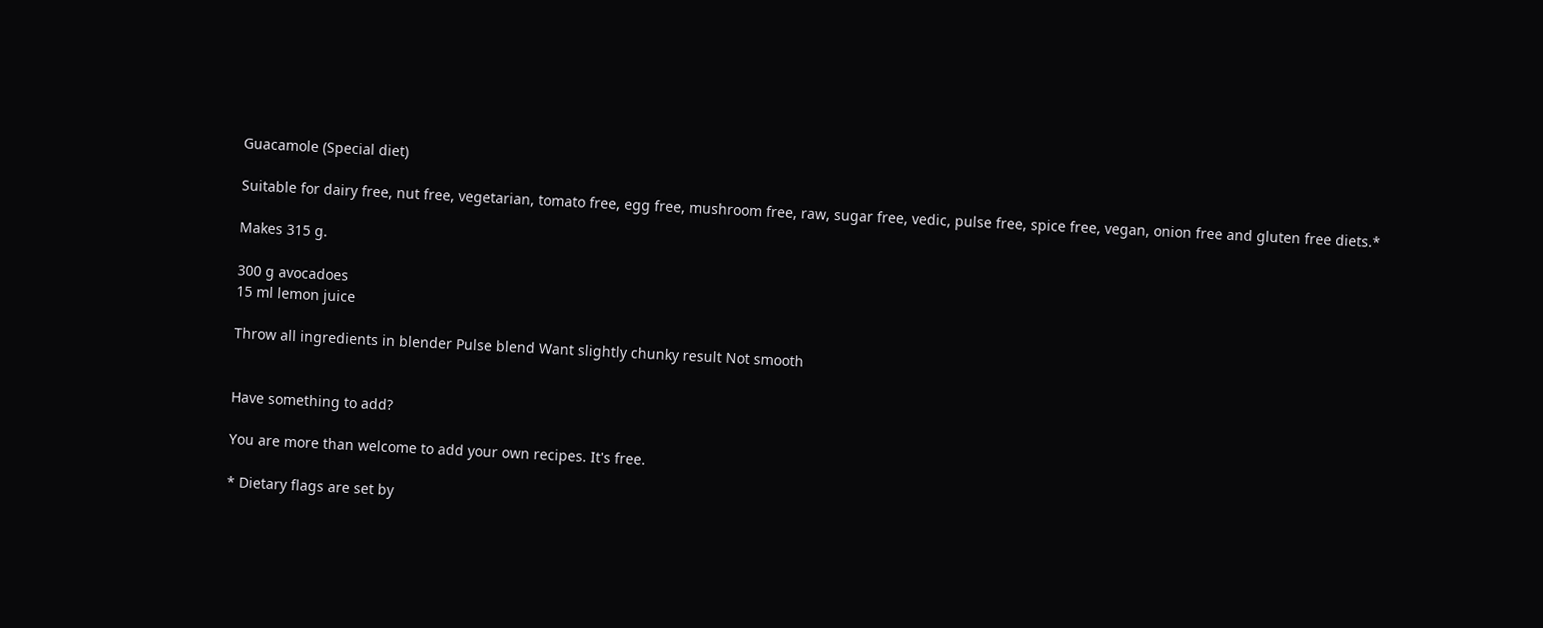Guacamole (Special diet)

Suitable for dairy free, nut free, vegetarian, tomato free, egg free, mushroom free, raw, sugar free, vedic, pulse free, spice free, vegan, onion free and gluten free diets.*

Makes 315 g.

300 g avocadoes
15 ml lemon juice

Throw all ingredients in blender Pulse blend Want slightly chunky result Not smooth


Have something to add?

You are more than welcome to add your own recipes. It's free.

* Dietary flags are set by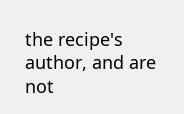the recipe's author, and are not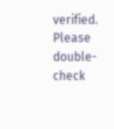verified. Please double-check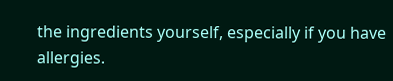the ingredients yourself, especially if you have allergies.